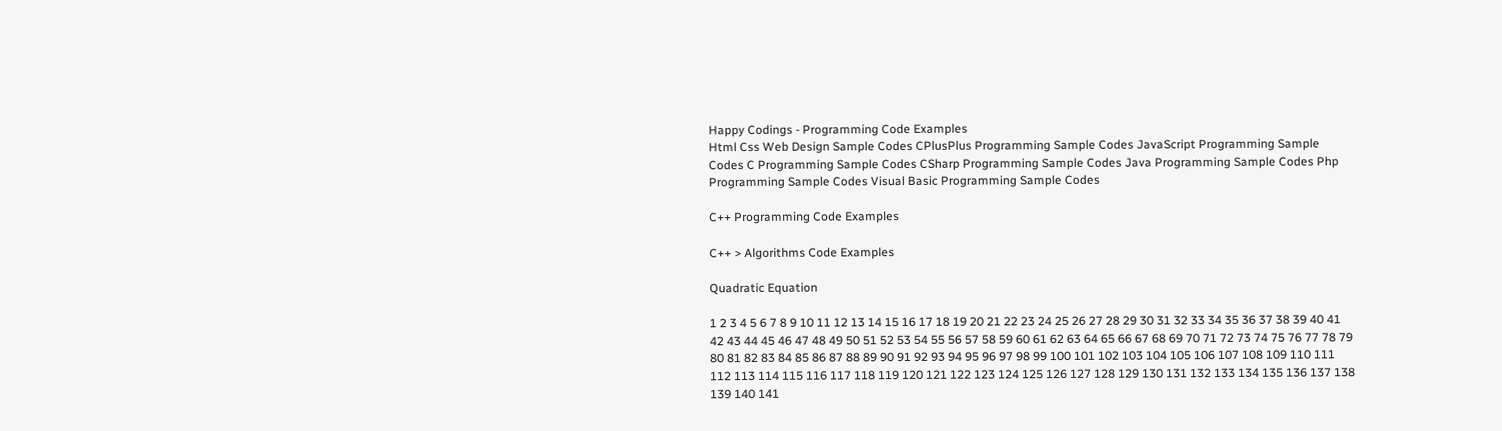Happy Codings - Programming Code Examples
Html Css Web Design Sample Codes CPlusPlus Programming Sample Codes JavaScript Programming Sample Codes C Programming Sample Codes CSharp Programming Sample Codes Java Programming Sample Codes Php Programming Sample Codes Visual Basic Programming Sample Codes

C++ Programming Code Examples

C++ > Algorithms Code Examples

Quadratic Equation

1 2 3 4 5 6 7 8 9 10 11 12 13 14 15 16 17 18 19 20 21 22 23 24 25 26 27 28 29 30 31 32 33 34 35 36 37 38 39 40 41 42 43 44 45 46 47 48 49 50 51 52 53 54 55 56 57 58 59 60 61 62 63 64 65 66 67 68 69 70 71 72 73 74 75 76 77 78 79 80 81 82 83 84 85 86 87 88 89 90 91 92 93 94 95 96 97 98 99 100 101 102 103 104 105 106 107 108 109 110 111 112 113 114 115 116 117 118 119 120 121 122 123 124 125 126 127 128 129 130 131 132 133 134 135 136 137 138 139 140 141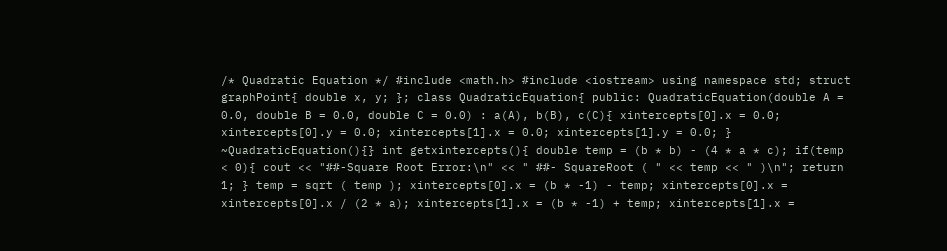/* Quadratic Equation */ #include <math.h> #include <iostream> using namespace std; struct graphPoint{ double x, y; }; class QuadraticEquation{ public: QuadraticEquation(double A = 0.0, double B = 0.0, double C = 0.0) : a(A), b(B), c(C){ xintercepts[0].x = 0.0; xintercepts[0].y = 0.0; xintercepts[1].x = 0.0; xintercepts[1].y = 0.0; } ~QuadraticEquation(){} int getxintercepts(){ double temp = (b * b) - (4 * a * c); if(temp < 0){ cout << "##-Square Root Error:\n" << " ##- SquareRoot ( " << temp << " )\n"; return 1; } temp = sqrt ( temp ); xintercepts[0].x = (b * -1) - temp; xintercepts[0].x = xintercepts[0].x / (2 * a); xintercepts[1].x = (b * -1) + temp; xintercepts[1].x =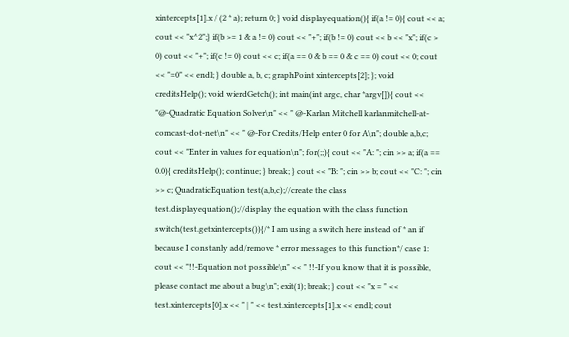xintercepts[1].x / (2 * a); return 0; } void displayequation(){ if(a != 0){ cout << a; cout << "x^2";} if(b >= 1 & a != 0) cout << "+"; if(b != 0) cout << b << "x"; if(c > 0) cout << "+"; if(c != 0) cout << c; if(a == 0 & b == 0 & c == 0) cout << 0; cout << "=0" << endl; } double a, b, c; graphPoint xintercepts[2]; }; void creditsHelp(); void wierdGetch(); int main(int argc, char *argv[]){ cout << "@-Quadratic Equation Solver\n" << " @-Karlan Mitchell karlanmitchell-at-comcast-dot-net\n" << " @-For Credits/Help enter 0 for A\n"; double a,b,c; cout << "Enter in values for equation\n"; for(;;){ cout << "A: "; cin >> a; if(a == 0.0){ creditsHelp(); continue; } break; } cout << "B: "; cin >> b; cout << "C: "; cin >> c; QuadraticEquation test(a,b,c);//create the class test.displayequation();//display the equation with the class function switch(test.getxintercepts()){/* I am using a switch here instead of * an if because I constanly add/remove * error messages to this function*/ case 1: cout << "!!-Equation not possible\n" << " !!-If you know that it is possible, please contact me about a bug\n"; exit(1); break; } cout << "x = " << test.xintercepts[0].x << " | " << test.xintercepts[1].x << endl; cout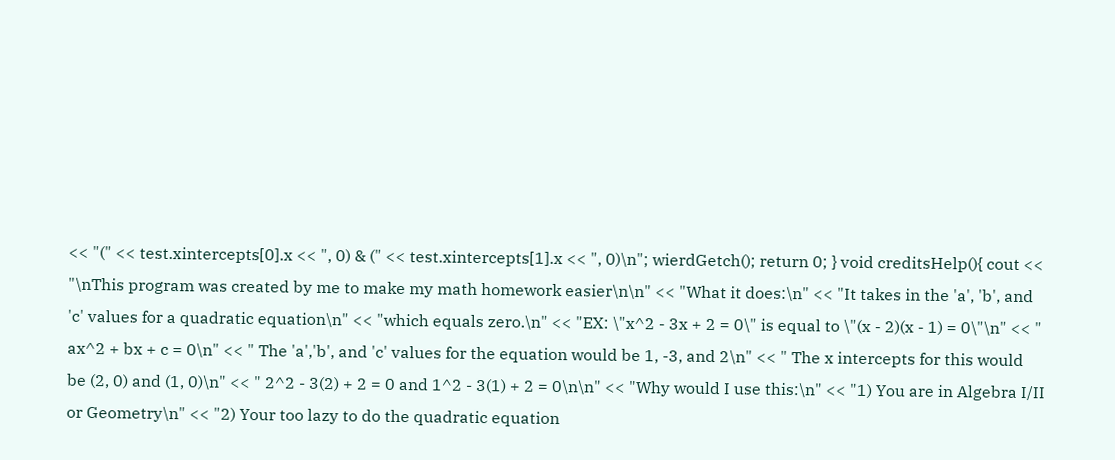<< "(" << test.xintercepts[0].x << ", 0) & (" << test.xintercepts[1].x << ", 0)\n"; wierdGetch(); return 0; } void creditsHelp(){ cout << "\nThis program was created by me to make my math homework easier\n\n" << "What it does:\n" << "It takes in the 'a', 'b', and 'c' values for a quadratic equation\n" << "which equals zero.\n" << "EX: \"x^2 - 3x + 2 = 0\" is equal to \"(x - 2)(x - 1) = 0\"\n" << " ax^2 + bx + c = 0\n" << " The 'a','b', and 'c' values for the equation would be 1, -3, and 2\n" << " The x intercepts for this would be (2, 0) and (1, 0)\n" << " 2^2 - 3(2) + 2 = 0 and 1^2 - 3(1) + 2 = 0\n\n" << "Why would I use this:\n" << "1) You are in Algebra I/II or Geometry\n" << "2) Your too lazy to do the quadratic equation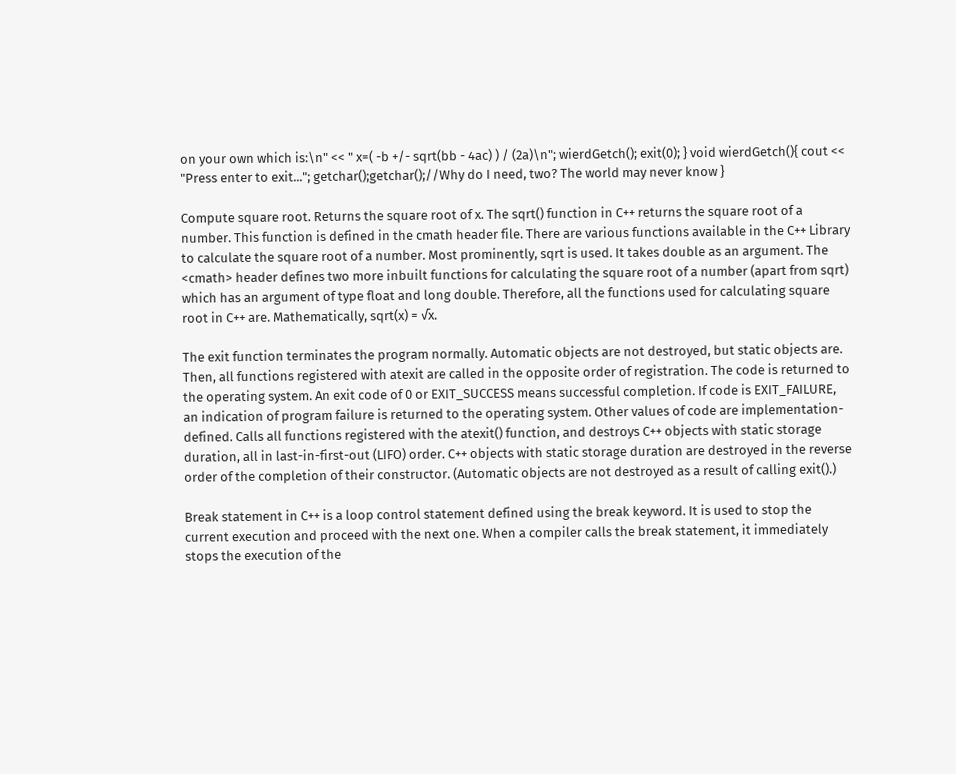on your own which is:\n" << " x=( -b +/- sqrt(bb - 4ac) ) / (2a)\n"; wierdGetch(); exit(0); } void wierdGetch(){ cout << "Press enter to exit..."; getchar();getchar();//Why do I need, two? The world may never know }

Compute square root. Returns the square root of x. The sqrt() function in C++ returns the square root of a number. This function is defined in the cmath header file. There are various functions available in the C++ Library to calculate the square root of a number. Most prominently, sqrt is used. It takes double as an argument. The <cmath> header defines two more inbuilt functions for calculating the square root of a number (apart from sqrt) which has an argument of type float and long double. Therefore, all the functions used for calculating square root in C++ are. Mathematically, sqrt(x) = √x.

The exit function terminates the program normally. Automatic objects are not destroyed, but static objects are. Then, all functions registered with atexit are called in the opposite order of registration. The code is returned to the operating system. An exit code of 0 or EXIT_SUCCESS means successful completion. If code is EXIT_FAILURE, an indication of program failure is returned to the operating system. Other values of code are implementation-defined. Calls all functions registered with the atexit() function, and destroys C++ objects with static storage duration, all in last-in-first-out (LIFO) order. C++ objects with static storage duration are destroyed in the reverse order of the completion of their constructor. (Automatic objects are not destroyed as a result of calling exit().)

Break statement in C++ is a loop control statement defined using the break keyword. It is used to stop the current execution and proceed with the next one. When a compiler calls the break statement, it immediately stops the execution of the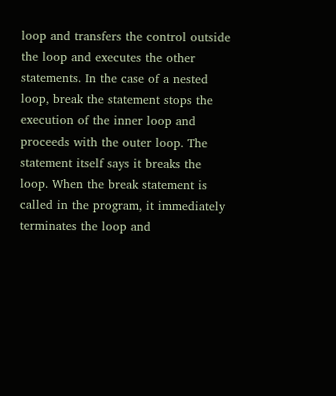loop and transfers the control outside the loop and executes the other statements. In the case of a nested loop, break the statement stops the execution of the inner loop and proceeds with the outer loop. The statement itself says it breaks the loop. When the break statement is called in the program, it immediately terminates the loop and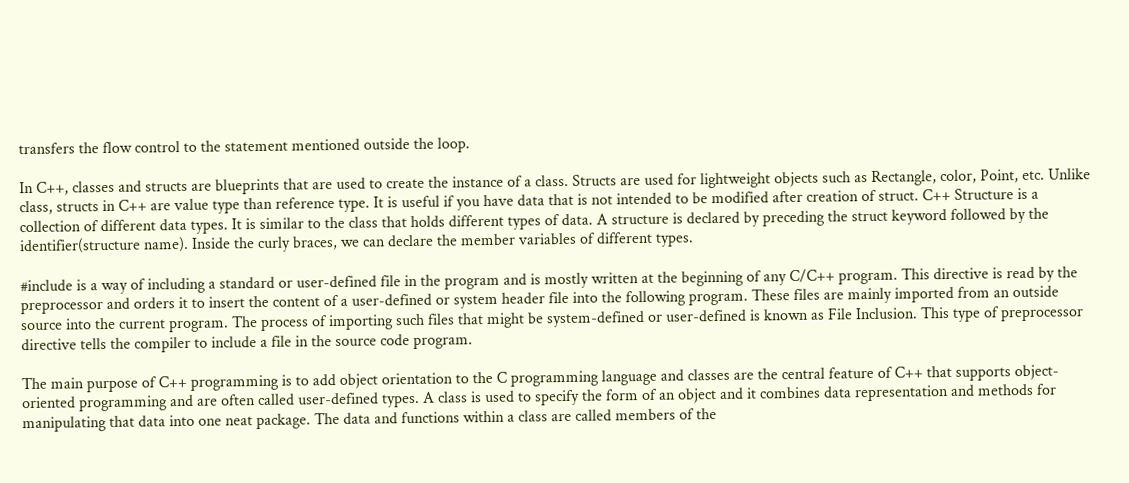transfers the flow control to the statement mentioned outside the loop.

In C++, classes and structs are blueprints that are used to create the instance of a class. Structs are used for lightweight objects such as Rectangle, color, Point, etc. Unlike class, structs in C++ are value type than reference type. It is useful if you have data that is not intended to be modified after creation of struct. C++ Structure is a collection of different data types. It is similar to the class that holds different types of data. A structure is declared by preceding the struct keyword followed by the identifier(structure name). Inside the curly braces, we can declare the member variables of different types.

#include is a way of including a standard or user-defined file in the program and is mostly written at the beginning of any C/C++ program. This directive is read by the preprocessor and orders it to insert the content of a user-defined or system header file into the following program. These files are mainly imported from an outside source into the current program. The process of importing such files that might be system-defined or user-defined is known as File Inclusion. This type of preprocessor directive tells the compiler to include a file in the source code program.

The main purpose of C++ programming is to add object orientation to the C programming language and classes are the central feature of C++ that supports object-oriented programming and are often called user-defined types. A class is used to specify the form of an object and it combines data representation and methods for manipulating that data into one neat package. The data and functions within a class are called members of the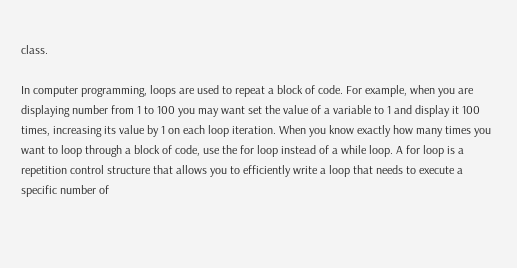class.

In computer programming, loops are used to repeat a block of code. For example, when you are displaying number from 1 to 100 you may want set the value of a variable to 1 and display it 100 times, increasing its value by 1 on each loop iteration. When you know exactly how many times you want to loop through a block of code, use the for loop instead of a while loop. A for loop is a repetition control structure that allows you to efficiently write a loop that needs to execute a specific number of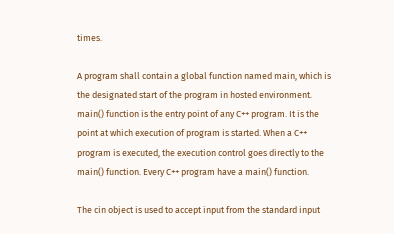times.

A program shall contain a global function named main, which is the designated start of the program in hosted environment. main() function is the entry point of any C++ program. It is the point at which execution of program is started. When a C++ program is executed, the execution control goes directly to the main() function. Every C++ program have a main() function.

The cin object is used to accept input from the standard input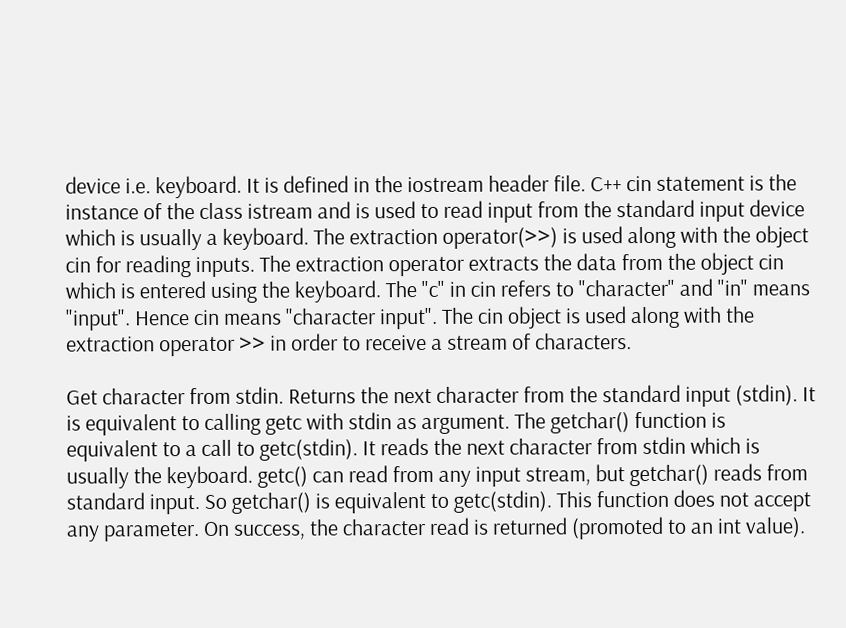device i.e. keyboard. It is defined in the iostream header file. C++ cin statement is the instance of the class istream and is used to read input from the standard input device which is usually a keyboard. The extraction operator(>>) is used along with the object cin for reading inputs. The extraction operator extracts the data from the object cin which is entered using the keyboard. The "c" in cin refers to "character" and "in" means "input". Hence cin means "character input". The cin object is used along with the extraction operator >> in order to receive a stream of characters.

Get character from stdin. Returns the next character from the standard input (stdin). It is equivalent to calling getc with stdin as argument. The getchar() function is equivalent to a call to getc(stdin). It reads the next character from stdin which is usually the keyboard. getc() can read from any input stream, but getchar() reads from standard input. So getchar() is equivalent to getc(stdin). This function does not accept any parameter. On success, the character read is returned (promoted to an int value).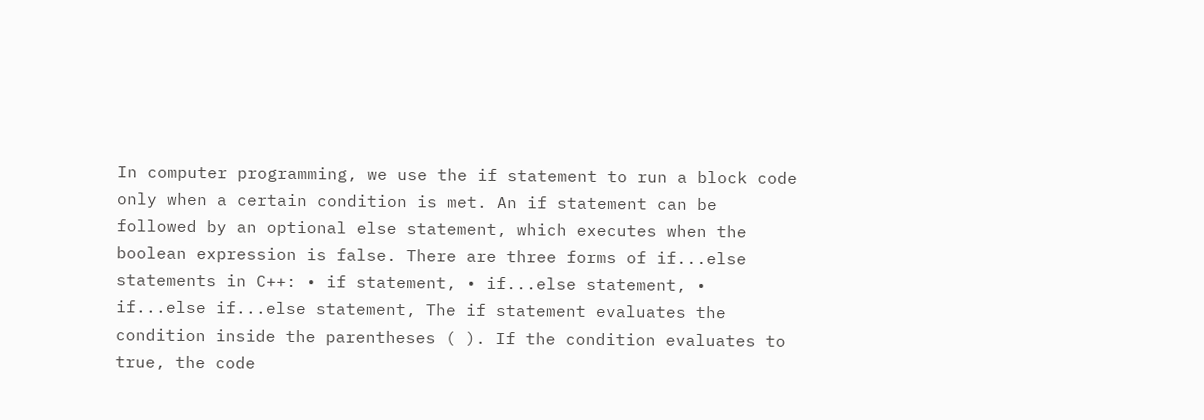In computer programming, we use the if statement to run a block code only when a certain condition is met. An if statement can be followed by an optional else statement, which executes when the boolean expression is false. There are three forms of if...else statements in C++: • if statement, • if...else statement, • if...else if...else statement, The if statement evaluates the condition inside the parentheses ( ). If the condition evaluates to true, the code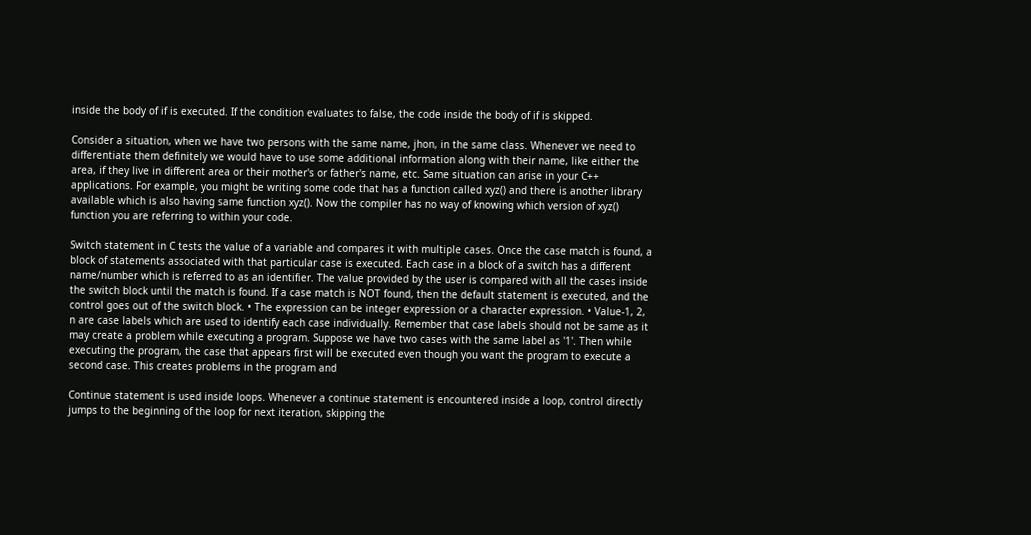inside the body of if is executed. If the condition evaluates to false, the code inside the body of if is skipped.

Consider a situation, when we have two persons with the same name, jhon, in the same class. Whenever we need to differentiate them definitely we would have to use some additional information along with their name, like either the area, if they live in different area or their mother's or father's name, etc. Same situation can arise in your C++ applications. For example, you might be writing some code that has a function called xyz() and there is another library available which is also having same function xyz(). Now the compiler has no way of knowing which version of xyz() function you are referring to within your code.

Switch statement in C tests the value of a variable and compares it with multiple cases. Once the case match is found, a block of statements associated with that particular case is executed. Each case in a block of a switch has a different name/number which is referred to as an identifier. The value provided by the user is compared with all the cases inside the switch block until the match is found. If a case match is NOT found, then the default statement is executed, and the control goes out of the switch block. • The expression can be integer expression or a character expression. • Value-1, 2, n are case labels which are used to identify each case individually. Remember that case labels should not be same as it may create a problem while executing a program. Suppose we have two cases with the same label as '1'. Then while executing the program, the case that appears first will be executed even though you want the program to execute a second case. This creates problems in the program and

Continue statement is used inside loops. Whenever a continue statement is encountered inside a loop, control directly jumps to the beginning of the loop for next iteration, skipping the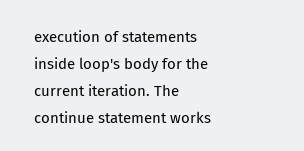execution of statements inside loop's body for the current iteration. The continue statement works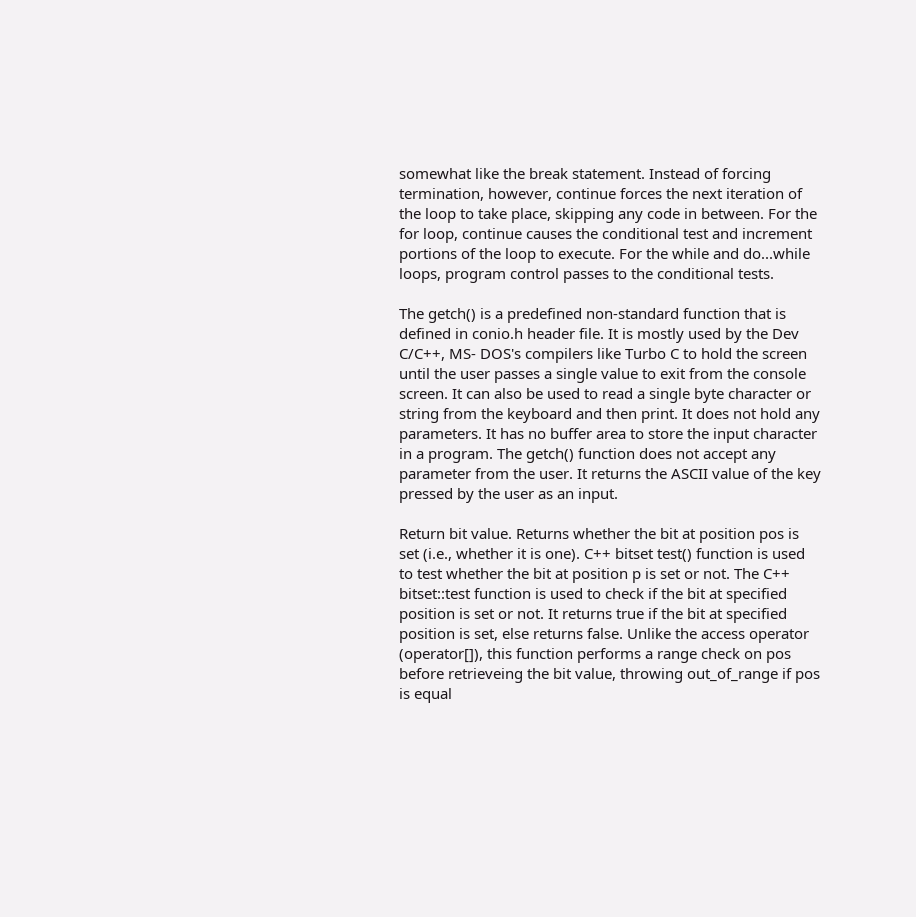somewhat like the break statement. Instead of forcing termination, however, continue forces the next iteration of the loop to take place, skipping any code in between. For the for loop, continue causes the conditional test and increment portions of the loop to execute. For the while and do...while loops, program control passes to the conditional tests.

The getch() is a predefined non-standard function that is defined in conio.h header file. It is mostly used by the Dev C/C++, MS- DOS's compilers like Turbo C to hold the screen until the user passes a single value to exit from the console screen. It can also be used to read a single byte character or string from the keyboard and then print. It does not hold any parameters. It has no buffer area to store the input character in a program. The getch() function does not accept any parameter from the user. It returns the ASCII value of the key pressed by the user as an input.

Return bit value. Returns whether the bit at position pos is set (i.e., whether it is one). C++ bitset test() function is used to test whether the bit at position p is set or not. The C++ bitset::test function is used to check if the bit at specified position is set or not. It returns true if the bit at specified position is set, else returns false. Unlike the access operator (operator[]), this function performs a range check on pos before retrieveing the bit value, throwing out_of_range if pos is equal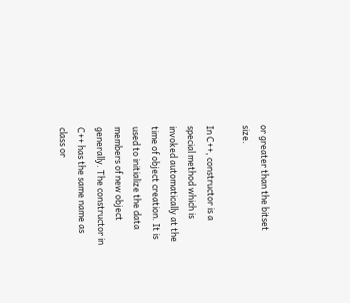or greater than the bitset size.

In C++, constructor is a special method which is invoked automatically at the time of object creation. It is used to initialize the data members of new object generally. The constructor in C++ has the same name as class or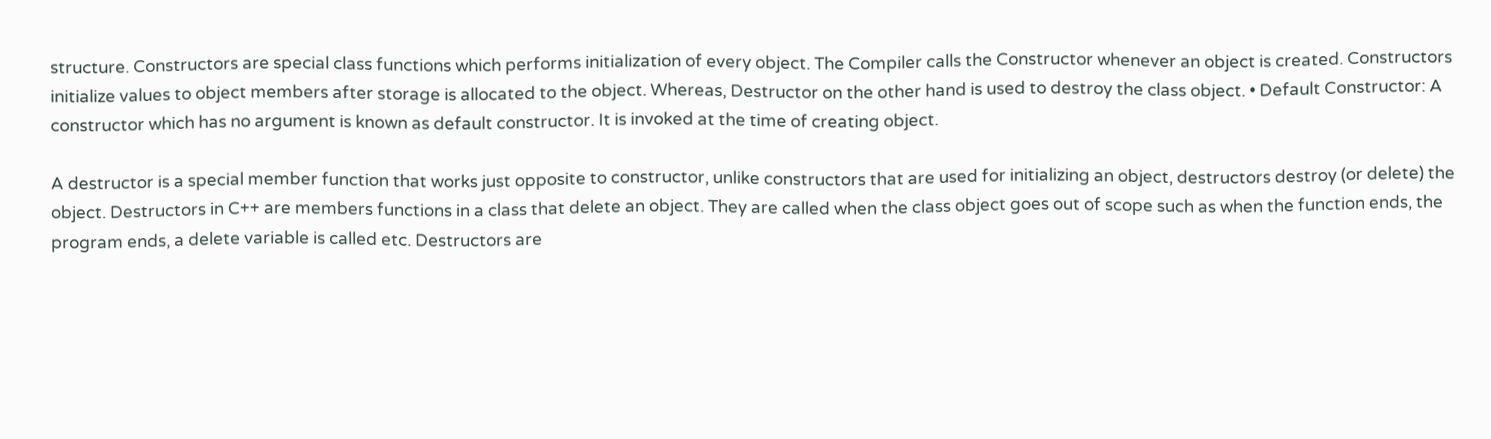structure. Constructors are special class functions which performs initialization of every object. The Compiler calls the Constructor whenever an object is created. Constructors initialize values to object members after storage is allocated to the object. Whereas, Destructor on the other hand is used to destroy the class object. • Default Constructor: A constructor which has no argument is known as default constructor. It is invoked at the time of creating object.

A destructor is a special member function that works just opposite to constructor, unlike constructors that are used for initializing an object, destructors destroy (or delete) the object. Destructors in C++ are members functions in a class that delete an object. They are called when the class object goes out of scope such as when the function ends, the program ends, a delete variable is called etc. Destructors are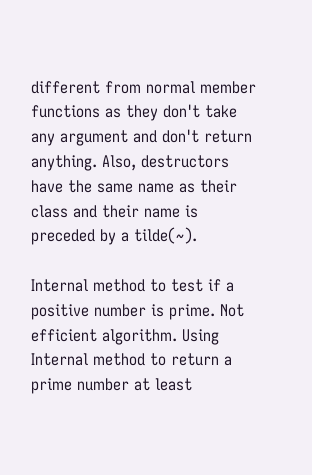different from normal member functions as they don't take any argument and don't return anything. Also, destructors have the same name as their class and their name is preceded by a tilde(~).

Internal method to test if a positive number is prime. Not efficient algorithm. Using Internal method to return a prime number at least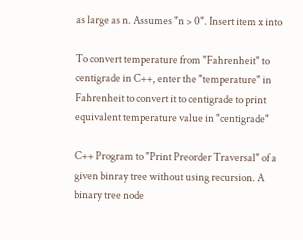as large as n. Assumes "n > 0". Insert item x into

To convert temperature from "Fahrenheit" to centigrade in C++, enter the "temperature" in Fahrenheit to convert it to centigrade to print equivalent temperature value in "centigrade"

C++ Program to "Print Preorder Traversal" of a given binray tree without using recursion. A binary tree node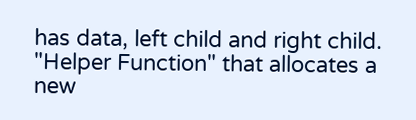has data, left child and right child. "Helper Function" that allocates a new